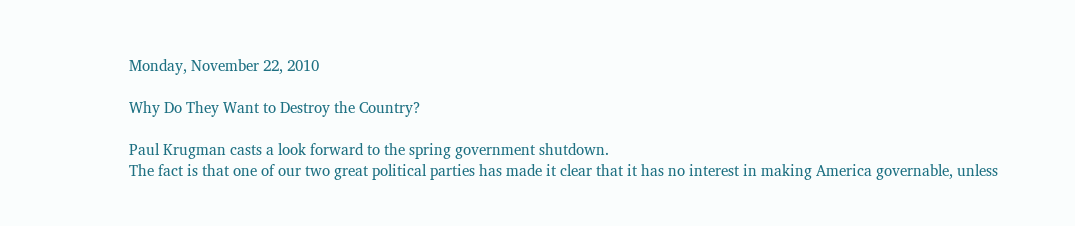Monday, November 22, 2010

Why Do They Want to Destroy the Country?

Paul Krugman casts a look forward to the spring government shutdown.
The fact is that one of our two great political parties has made it clear that it has no interest in making America governable, unless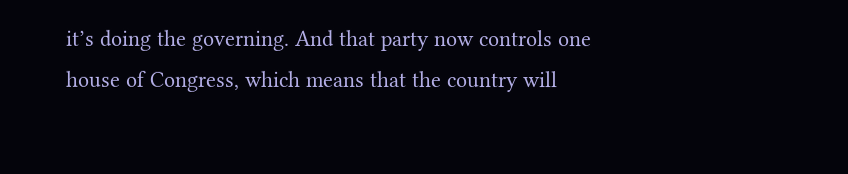it’s doing the governing. And that party now controls one house of Congress, which means that the country will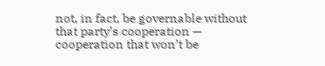not, in fact, be governable without that party’s cooperation — cooperation that won’t be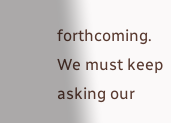forthcoming.
We must keep asking our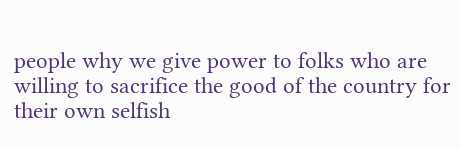people why we give power to folks who are willing to sacrifice the good of the country for their own selfish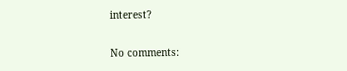interest?

No comments: